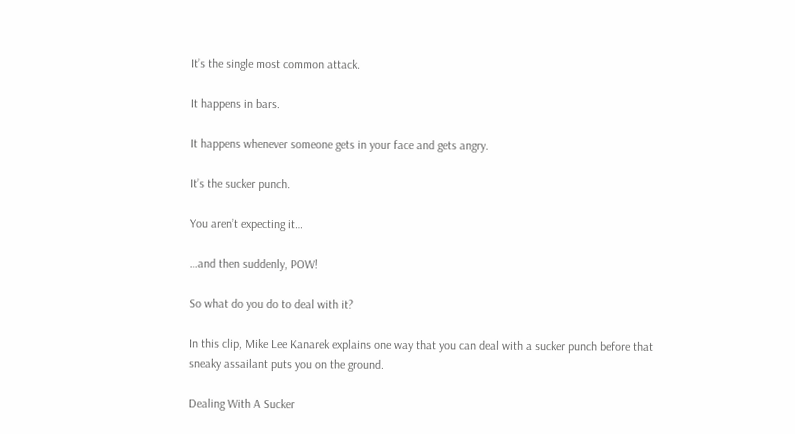It’s the single most common attack.

It happens in bars.

It happens whenever someone gets in your face and gets angry.

It’s the sucker punch.

You aren’t expecting it…

…and then suddenly, POW!

So what do you do to deal with it?

In this clip, Mike Lee Kanarek explains one way that you can deal with a sucker punch before that sneaky assailant puts you on the ground.

Dealing With A Sucker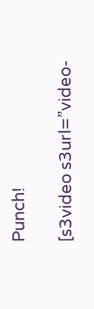Punch!

[s3video s3url=”video-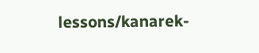lessons/kanarek-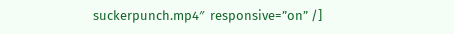suckerpunch.mp4″  responsive=”on” /]